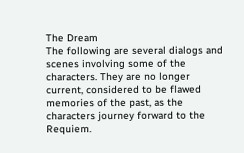The Dream
The following are several dialogs and scenes involving some of the characters. They are no longer current, considered to be flawed memories of the past, as the characters journey forward to the Requiem.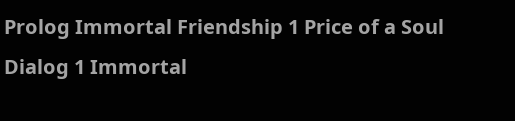Prolog Immortal Friendship 1 Price of a Soul
Dialog 1 Immortal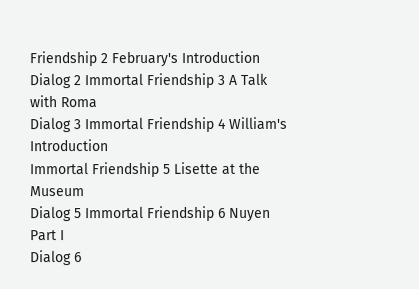Friendship 2 February's Introduction
Dialog 2 Immortal Friendship 3 A Talk with Roma
Dialog 3 Immortal Friendship 4 William's Introduction
Immortal Friendship 5 Lisette at the Museum
Dialog 5 Immortal Friendship 6 Nuyen Part I
Dialog 6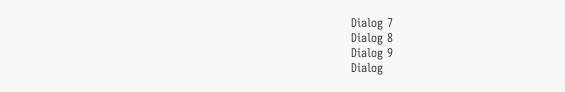Dialog 7
Dialog 8
Dialog 9
Dialog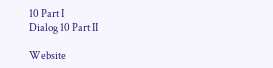10 Part I
Dialog 10 Part II

Website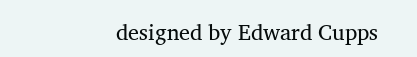designed by Edward Cupps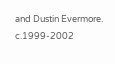and Dustin Evermore. c.1999-2002